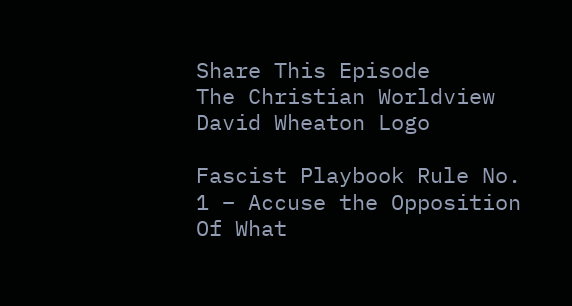Share This Episode
The Christian Worldview David Wheaton Logo

Fascist Playbook Rule No. 1 – Accuse the Opposition Of What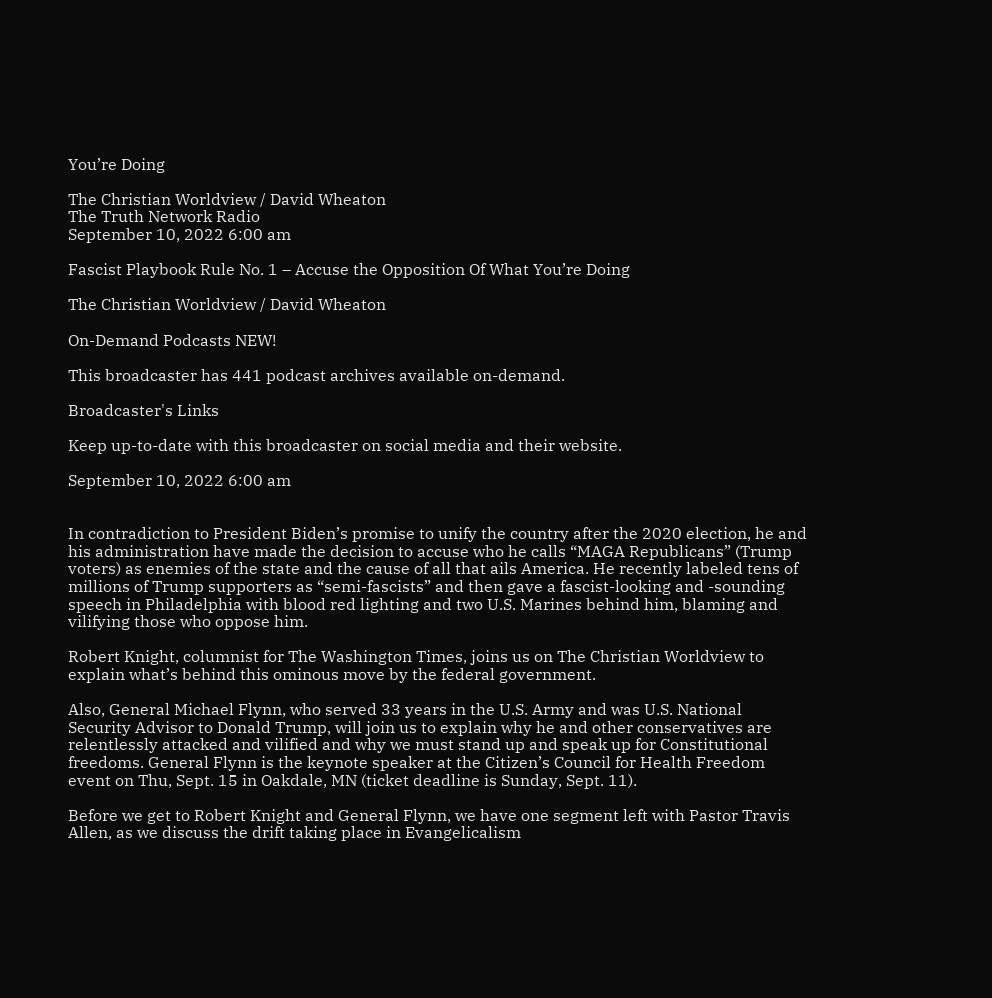You’re Doing

The Christian Worldview / David Wheaton
The Truth Network Radio
September 10, 2022 6:00 am

Fascist Playbook Rule No. 1 – Accuse the Opposition Of What You’re Doing

The Christian Worldview / David Wheaton

On-Demand Podcasts NEW!

This broadcaster has 441 podcast archives available on-demand.

Broadcaster's Links

Keep up-to-date with this broadcaster on social media and their website.

September 10, 2022 6:00 am


In contradiction to President Biden’s promise to unify the country after the 2020 election, he and his administration have made the decision to accuse who he calls “MAGA Republicans” (Trump voters) as enemies of the state and the cause of all that ails America. He recently labeled tens of millions of Trump supporters as “semi-fascists” and then gave a fascist-looking and -sounding speech in Philadelphia with blood red lighting and two U.S. Marines behind him, blaming and vilifying those who oppose him.

Robert Knight, columnist for The Washington Times, joins us on The Christian Worldview to explain what’s behind this ominous move by the federal government.

Also, General Michael Flynn, who served 33 years in the U.S. Army and was U.S. National Security Advisor to Donald Trump, will join us to explain why he and other conservatives are relentlessly attacked and vilified and why we must stand up and speak up for Constitutional freedoms. General Flynn is the keynote speaker at the Citizen’s Council for Health Freedom event on Thu, Sept. 15 in Oakdale, MN (ticket deadline is Sunday, Sept. 11).

Before we get to Robert Knight and General Flynn, we have one segment left with Pastor Travis Allen, as we discuss the drift taking place in Evangelicalism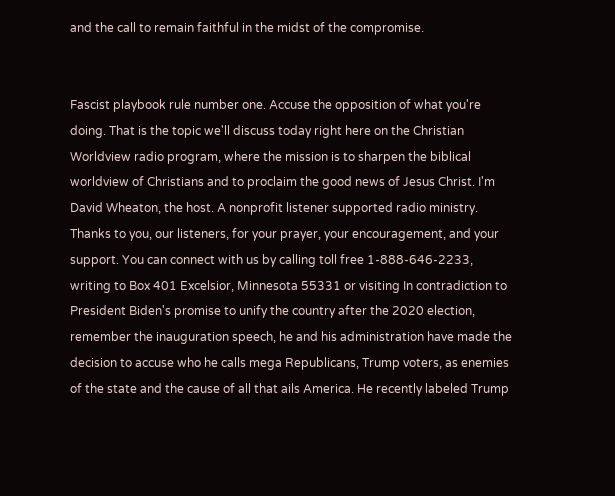and the call to remain faithful in the midst of the compromise.


Fascist playbook rule number one. Accuse the opposition of what you're doing. That is the topic we'll discuss today right here on the Christian Worldview radio program, where the mission is to sharpen the biblical worldview of Christians and to proclaim the good news of Jesus Christ. I'm David Wheaton, the host. A nonprofit listener supported radio ministry. Thanks to you, our listeners, for your prayer, your encouragement, and your support. You can connect with us by calling toll free 1-888-646-2233, writing to Box 401 Excelsior, Minnesota 55331 or visiting In contradiction to President Biden's promise to unify the country after the 2020 election, remember the inauguration speech, he and his administration have made the decision to accuse who he calls mega Republicans, Trump voters, as enemies of the state and the cause of all that ails America. He recently labeled Trump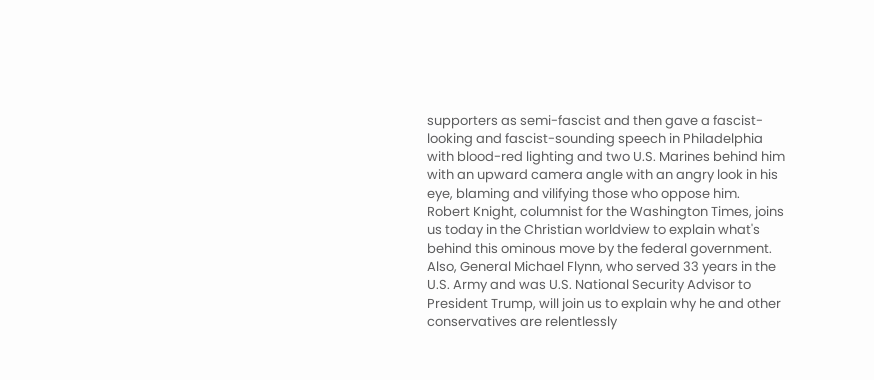supporters as semi-fascist and then gave a fascist-looking and fascist-sounding speech in Philadelphia with blood-red lighting and two U.S. Marines behind him with an upward camera angle with an angry look in his eye, blaming and vilifying those who oppose him. Robert Knight, columnist for the Washington Times, joins us today in the Christian worldview to explain what's behind this ominous move by the federal government. Also, General Michael Flynn, who served 33 years in the U.S. Army and was U.S. National Security Advisor to President Trump, will join us to explain why he and other conservatives are relentlessly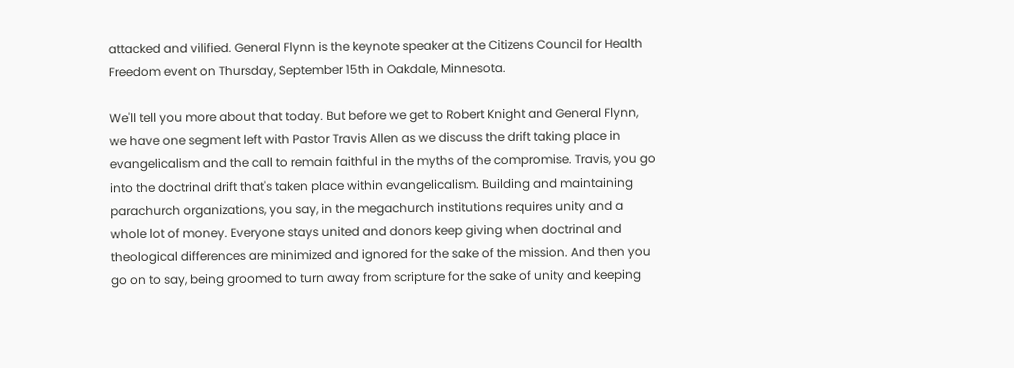attacked and vilified. General Flynn is the keynote speaker at the Citizens Council for Health Freedom event on Thursday, September 15th in Oakdale, Minnesota.

We'll tell you more about that today. But before we get to Robert Knight and General Flynn, we have one segment left with Pastor Travis Allen as we discuss the drift taking place in evangelicalism and the call to remain faithful in the myths of the compromise. Travis, you go into the doctrinal drift that's taken place within evangelicalism. Building and maintaining parachurch organizations, you say, in the megachurch institutions requires unity and a whole lot of money. Everyone stays united and donors keep giving when doctrinal and theological differences are minimized and ignored for the sake of the mission. And then you go on to say, being groomed to turn away from scripture for the sake of unity and keeping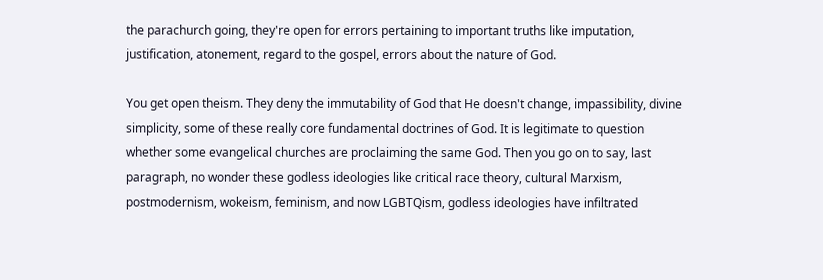the parachurch going, they're open for errors pertaining to important truths like imputation, justification, atonement, regard to the gospel, errors about the nature of God.

You get open theism. They deny the immutability of God that He doesn't change, impassibility, divine simplicity, some of these really core fundamental doctrines of God. It is legitimate to question whether some evangelical churches are proclaiming the same God. Then you go on to say, last paragraph, no wonder these godless ideologies like critical race theory, cultural Marxism, postmodernism, wokeism, feminism, and now LGBTQism, godless ideologies have infiltrated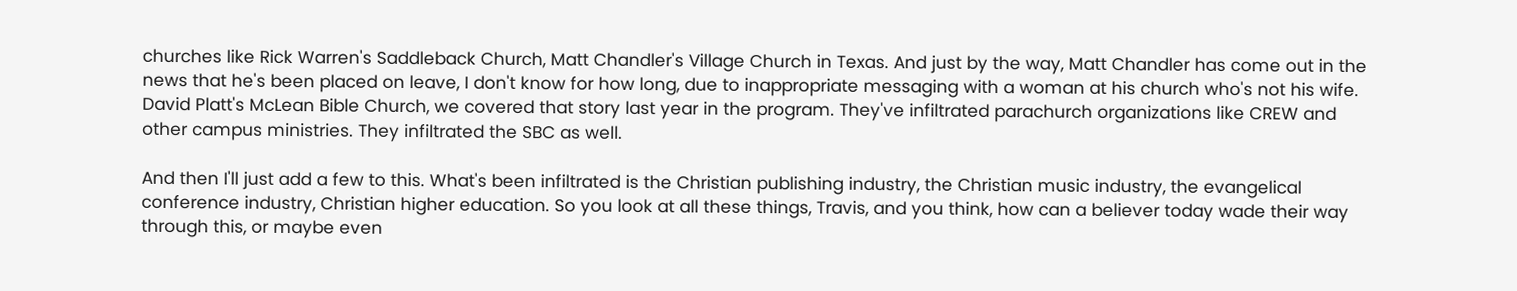churches like Rick Warren's Saddleback Church, Matt Chandler's Village Church in Texas. And just by the way, Matt Chandler has come out in the news that he's been placed on leave, I don't know for how long, due to inappropriate messaging with a woman at his church who's not his wife. David Platt's McLean Bible Church, we covered that story last year in the program. They've infiltrated parachurch organizations like CREW and other campus ministries. They infiltrated the SBC as well.

And then I'll just add a few to this. What's been infiltrated is the Christian publishing industry, the Christian music industry, the evangelical conference industry, Christian higher education. So you look at all these things, Travis, and you think, how can a believer today wade their way through this, or maybe even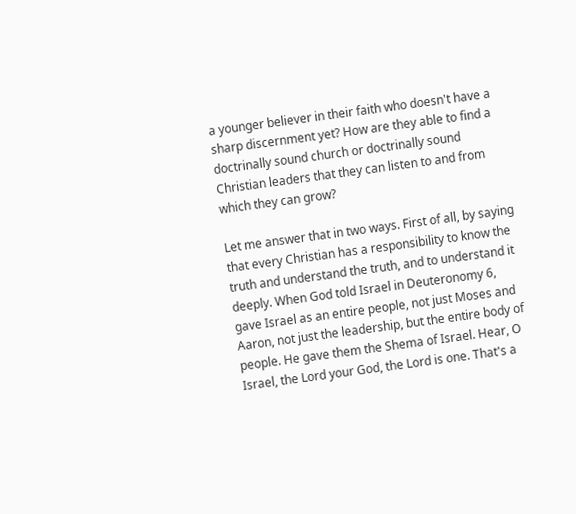a younger believer in their faith who doesn't have a sharp discernment yet? How are they able to find a doctrinally sound church or doctrinally sound Christian leaders that they can listen to and from which they can grow?

Let me answer that in two ways. First of all, by saying that every Christian has a responsibility to know the truth and understand the truth, and to understand it deeply. When God told Israel in Deuteronomy 6, gave Israel as an entire people, not just Moses and Aaron, not just the leadership, but the entire body of people. He gave them the Shema of Israel. Hear, O Israel, the Lord your God, the Lord is one. That's a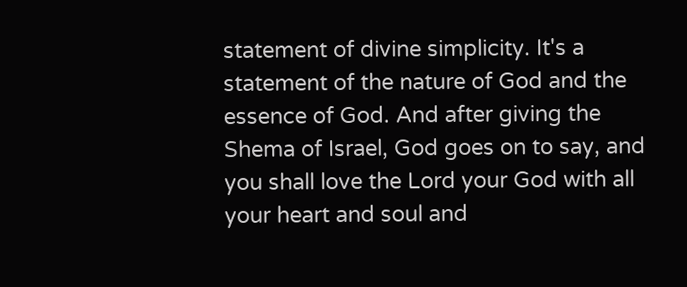statement of divine simplicity. It's a statement of the nature of God and the essence of God. And after giving the Shema of Israel, God goes on to say, and you shall love the Lord your God with all your heart and soul and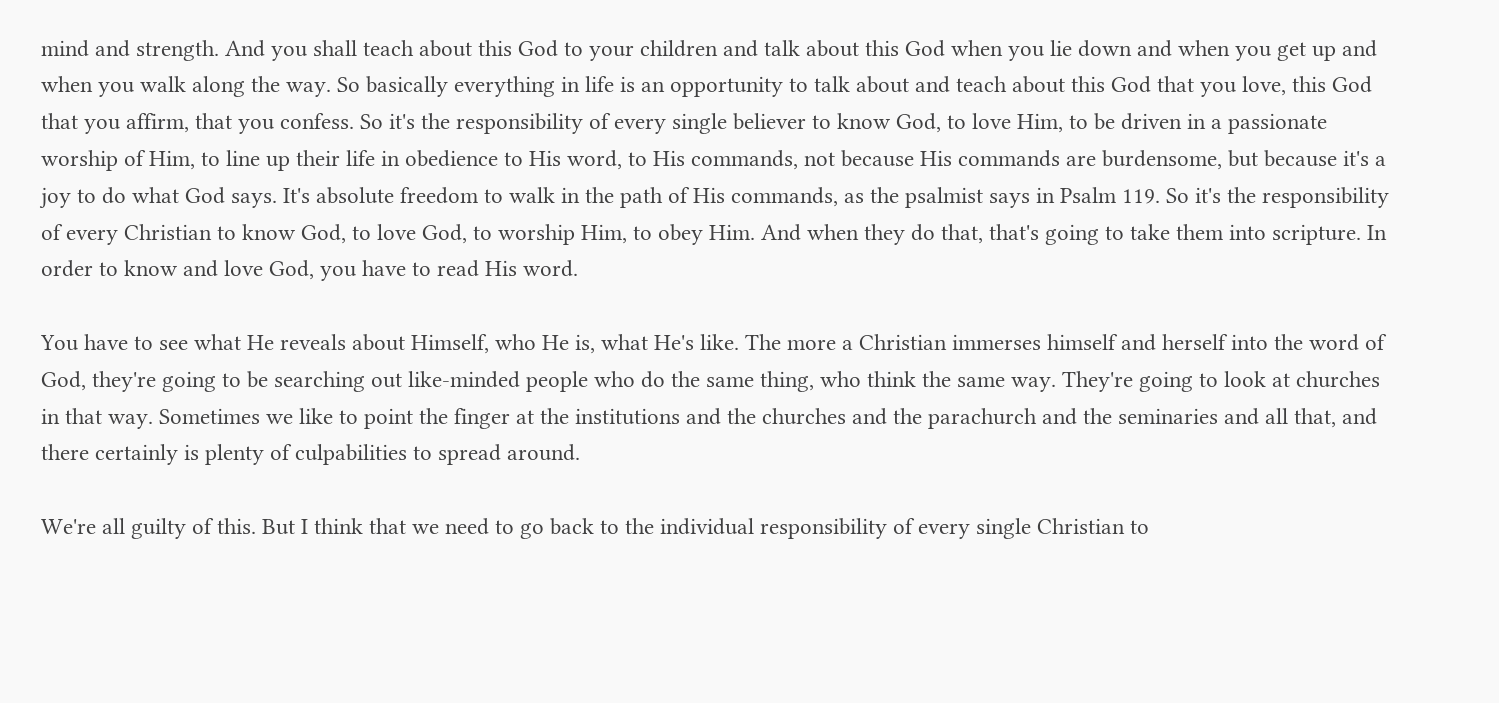mind and strength. And you shall teach about this God to your children and talk about this God when you lie down and when you get up and when you walk along the way. So basically everything in life is an opportunity to talk about and teach about this God that you love, this God that you affirm, that you confess. So it's the responsibility of every single believer to know God, to love Him, to be driven in a passionate worship of Him, to line up their life in obedience to His word, to His commands, not because His commands are burdensome, but because it's a joy to do what God says. It's absolute freedom to walk in the path of His commands, as the psalmist says in Psalm 119. So it's the responsibility of every Christian to know God, to love God, to worship Him, to obey Him. And when they do that, that's going to take them into scripture. In order to know and love God, you have to read His word.

You have to see what He reveals about Himself, who He is, what He's like. The more a Christian immerses himself and herself into the word of God, they're going to be searching out like-minded people who do the same thing, who think the same way. They're going to look at churches in that way. Sometimes we like to point the finger at the institutions and the churches and the parachurch and the seminaries and all that, and there certainly is plenty of culpabilities to spread around.

We're all guilty of this. But I think that we need to go back to the individual responsibility of every single Christian to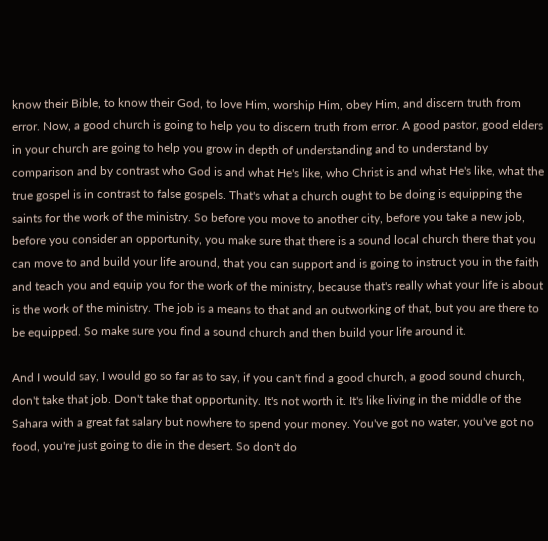know their Bible, to know their God, to love Him, worship Him, obey Him, and discern truth from error. Now, a good church is going to help you to discern truth from error. A good pastor, good elders in your church are going to help you grow in depth of understanding and to understand by comparison and by contrast who God is and what He's like, who Christ is and what He's like, what the true gospel is in contrast to false gospels. That's what a church ought to be doing is equipping the saints for the work of the ministry. So before you move to another city, before you take a new job, before you consider an opportunity, you make sure that there is a sound local church there that you can move to and build your life around, that you can support and is going to instruct you in the faith and teach you and equip you for the work of the ministry, because that's really what your life is about is the work of the ministry. The job is a means to that and an outworking of that, but you are there to be equipped. So make sure you find a sound church and then build your life around it.

And I would say, I would go so far as to say, if you can't find a good church, a good sound church, don't take that job. Don't take that opportunity. It's not worth it. It's like living in the middle of the Sahara with a great fat salary but nowhere to spend your money. You've got no water, you've got no food, you're just going to die in the desert. So don't do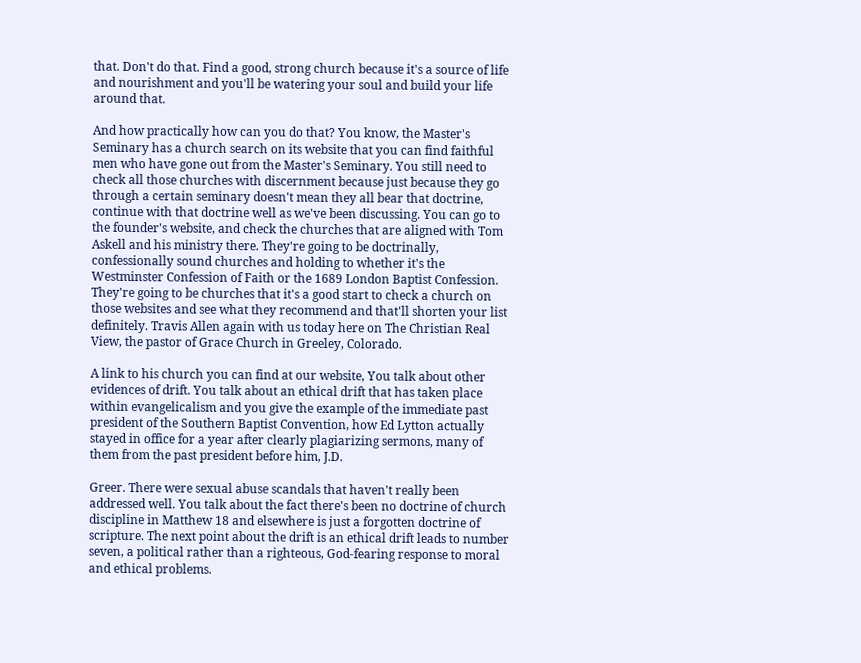that. Don't do that. Find a good, strong church because it's a source of life and nourishment and you'll be watering your soul and build your life around that.

And how practically how can you do that? You know, the Master's Seminary has a church search on its website that you can find faithful men who have gone out from the Master's Seminary. You still need to check all those churches with discernment because just because they go through a certain seminary doesn't mean they all bear that doctrine, continue with that doctrine well as we've been discussing. You can go to the founder's website, and check the churches that are aligned with Tom Askell and his ministry there. They're going to be doctrinally, confessionally sound churches and holding to whether it's the Westminster Confession of Faith or the 1689 London Baptist Confession. They're going to be churches that it's a good start to check a church on those websites and see what they recommend and that'll shorten your list definitely. Travis Allen again with us today here on The Christian Real View, the pastor of Grace Church in Greeley, Colorado.

A link to his church you can find at our website, You talk about other evidences of drift. You talk about an ethical drift that has taken place within evangelicalism and you give the example of the immediate past president of the Southern Baptist Convention, how Ed Lytton actually stayed in office for a year after clearly plagiarizing sermons, many of them from the past president before him, J.D.

Greer. There were sexual abuse scandals that haven't really been addressed well. You talk about the fact there's been no doctrine of church discipline in Matthew 18 and elsewhere is just a forgotten doctrine of scripture. The next point about the drift is an ethical drift leads to number seven, a political rather than a righteous, God-fearing response to moral and ethical problems.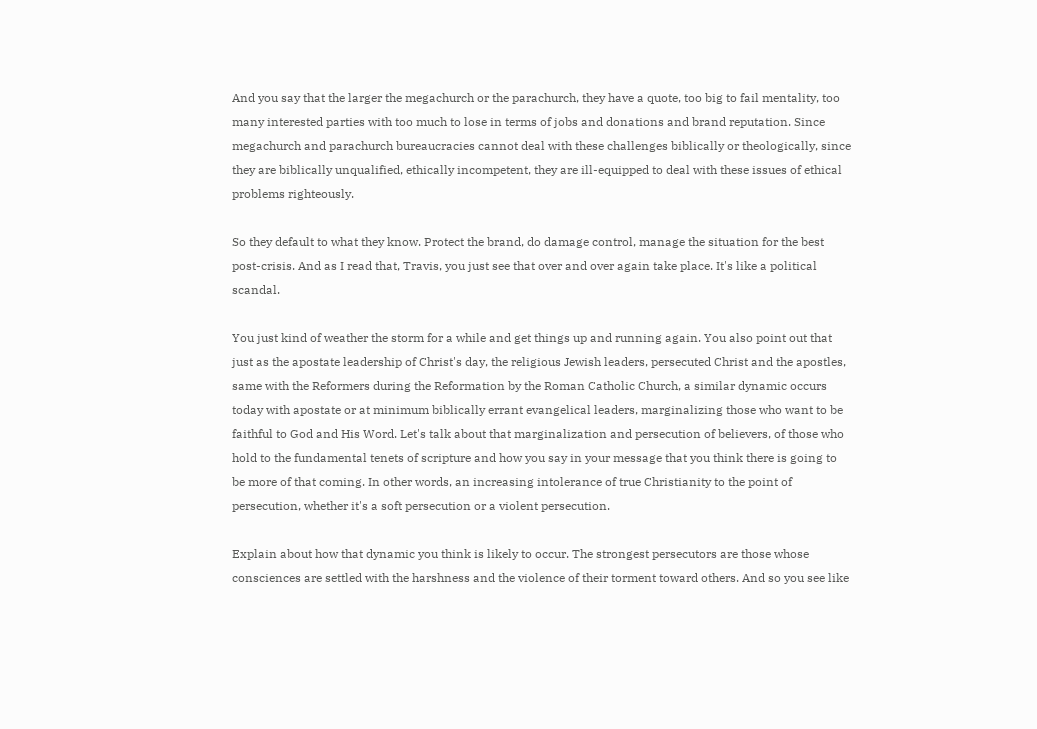And you say that the larger the megachurch or the parachurch, they have a quote, too big to fail mentality, too many interested parties with too much to lose in terms of jobs and donations and brand reputation. Since megachurch and parachurch bureaucracies cannot deal with these challenges biblically or theologically, since they are biblically unqualified, ethically incompetent, they are ill-equipped to deal with these issues of ethical problems righteously.

So they default to what they know. Protect the brand, do damage control, manage the situation for the best post-crisis. And as I read that, Travis, you just see that over and over again take place. It's like a political scandal.

You just kind of weather the storm for a while and get things up and running again. You also point out that just as the apostate leadership of Christ's day, the religious Jewish leaders, persecuted Christ and the apostles, same with the Reformers during the Reformation by the Roman Catholic Church, a similar dynamic occurs today with apostate or at minimum biblically errant evangelical leaders, marginalizing those who want to be faithful to God and His Word. Let's talk about that marginalization and persecution of believers, of those who hold to the fundamental tenets of scripture and how you say in your message that you think there is going to be more of that coming. In other words, an increasing intolerance of true Christianity to the point of persecution, whether it's a soft persecution or a violent persecution.

Explain about how that dynamic you think is likely to occur. The strongest persecutors are those whose consciences are settled with the harshness and the violence of their torment toward others. And so you see like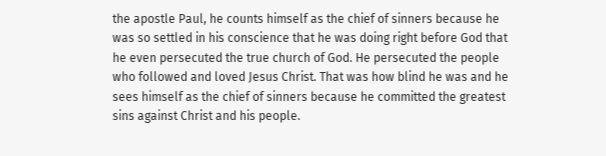the apostle Paul, he counts himself as the chief of sinners because he was so settled in his conscience that he was doing right before God that he even persecuted the true church of God. He persecuted the people who followed and loved Jesus Christ. That was how blind he was and he sees himself as the chief of sinners because he committed the greatest sins against Christ and his people.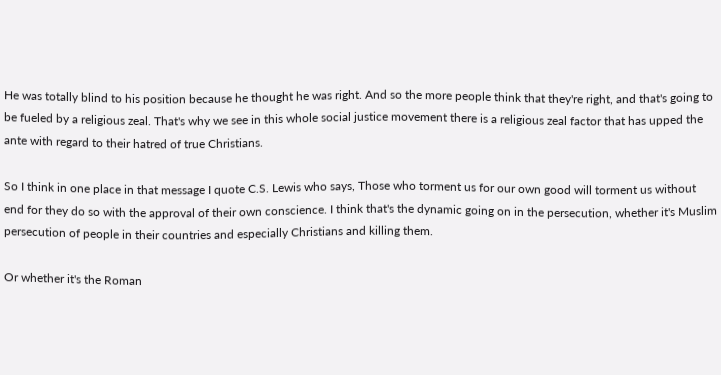He was totally blind to his position because he thought he was right. And so the more people think that they're right, and that's going to be fueled by a religious zeal. That's why we see in this whole social justice movement there is a religious zeal factor that has upped the ante with regard to their hatred of true Christians.

So I think in one place in that message I quote C.S. Lewis who says, Those who torment us for our own good will torment us without end for they do so with the approval of their own conscience. I think that's the dynamic going on in the persecution, whether it's Muslim persecution of people in their countries and especially Christians and killing them.

Or whether it's the Roman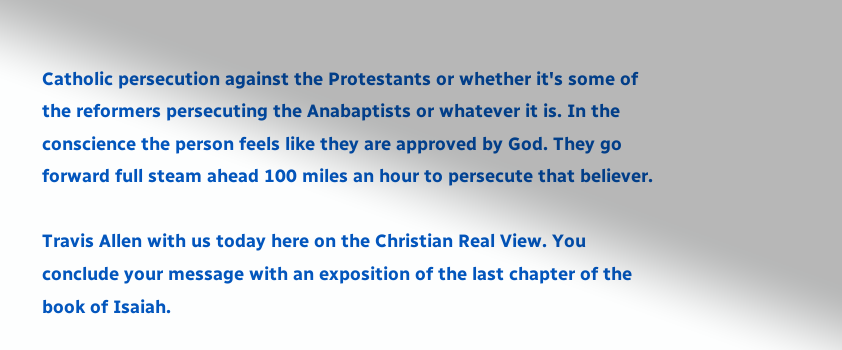Catholic persecution against the Protestants or whether it's some of the reformers persecuting the Anabaptists or whatever it is. In the conscience the person feels like they are approved by God. They go forward full steam ahead 100 miles an hour to persecute that believer.

Travis Allen with us today here on the Christian Real View. You conclude your message with an exposition of the last chapter of the book of Isaiah.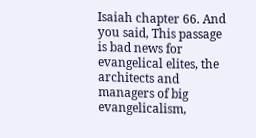Isaiah chapter 66. And you said, This passage is bad news for evangelical elites, the architects and managers of big evangelicalism,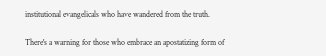institutional evangelicals who have wandered from the truth.

There's a warning for those who embrace an apostatizing form of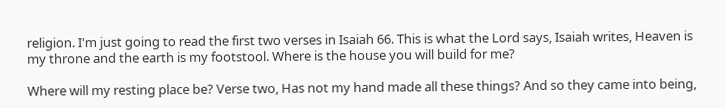religion. I'm just going to read the first two verses in Isaiah 66. This is what the Lord says, Isaiah writes, Heaven is my throne and the earth is my footstool. Where is the house you will build for me?

Where will my resting place be? Verse two, Has not my hand made all these things? And so they came into being,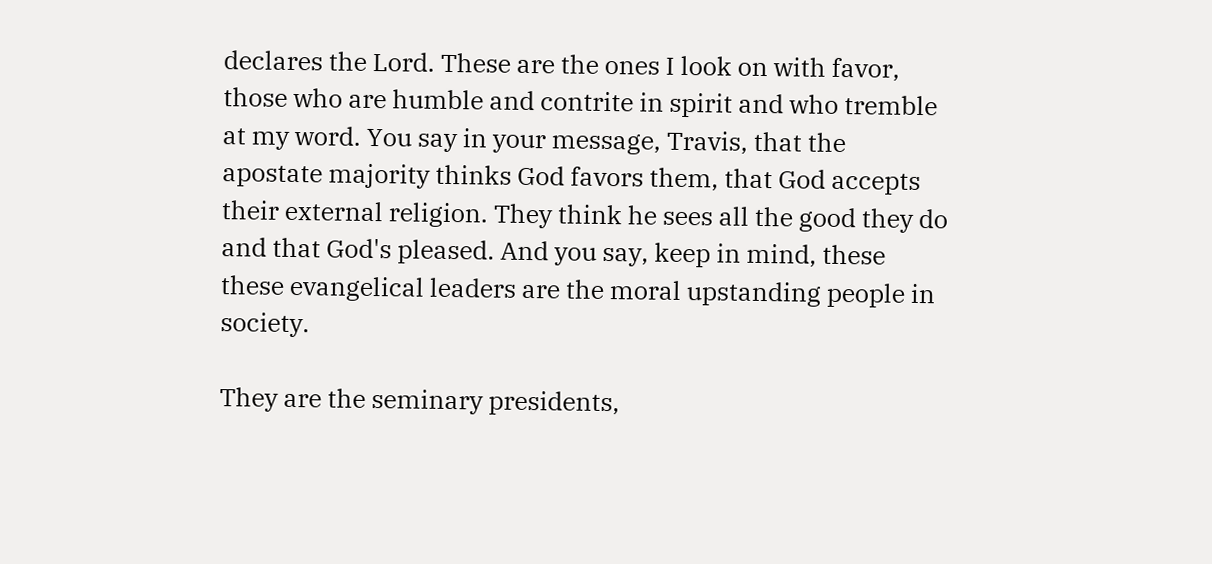declares the Lord. These are the ones I look on with favor, those who are humble and contrite in spirit and who tremble at my word. You say in your message, Travis, that the apostate majority thinks God favors them, that God accepts their external religion. They think he sees all the good they do and that God's pleased. And you say, keep in mind, these these evangelical leaders are the moral upstanding people in society.

They are the seminary presidents,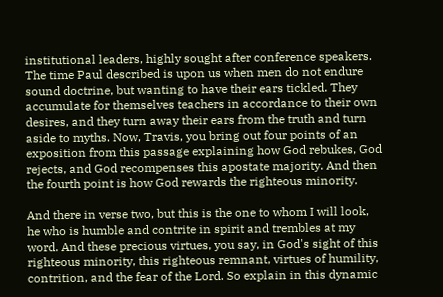institutional leaders, highly sought after conference speakers. The time Paul described is upon us when men do not endure sound doctrine, but wanting to have their ears tickled. They accumulate for themselves teachers in accordance to their own desires, and they turn away their ears from the truth and turn aside to myths. Now, Travis, you bring out four points of an exposition from this passage explaining how God rebukes, God rejects, and God recompenses this apostate majority. And then the fourth point is how God rewards the righteous minority.

And there in verse two, but this is the one to whom I will look, he who is humble and contrite in spirit and trembles at my word. And these precious virtues, you say, in God's sight of this righteous minority, this righteous remnant, virtues of humility, contrition, and the fear of the Lord. So explain in this dynamic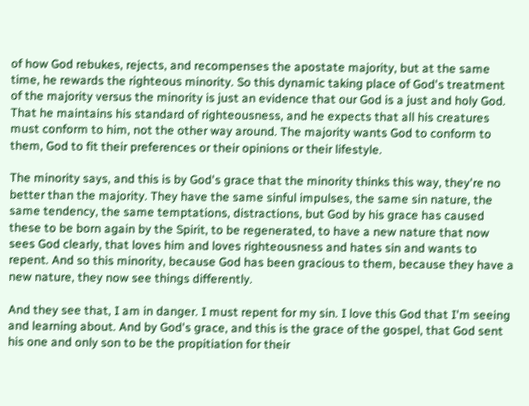of how God rebukes, rejects, and recompenses the apostate majority, but at the same time, he rewards the righteous minority. So this dynamic taking place of God's treatment of the majority versus the minority is just an evidence that our God is a just and holy God. That he maintains his standard of righteousness, and he expects that all his creatures must conform to him, not the other way around. The majority wants God to conform to them, God to fit their preferences or their opinions or their lifestyle.

The minority says, and this is by God's grace that the minority thinks this way, they're no better than the majority. They have the same sinful impulses, the same sin nature, the same tendency, the same temptations, distractions, but God by his grace has caused these to be born again by the Spirit, to be regenerated, to have a new nature that now sees God clearly, that loves him and loves righteousness and hates sin and wants to repent. And so this minority, because God has been gracious to them, because they have a new nature, they now see things differently.

And they see that, I am in danger. I must repent for my sin. I love this God that I'm seeing and learning about. And by God's grace, and this is the grace of the gospel, that God sent his one and only son to be the propitiation for their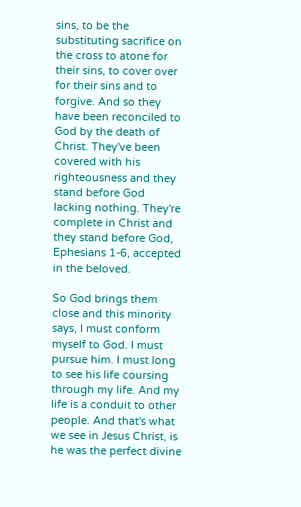sins, to be the substituting sacrifice on the cross to atone for their sins, to cover over for their sins and to forgive. And so they have been reconciled to God by the death of Christ. They've been covered with his righteousness and they stand before God lacking nothing. They're complete in Christ and they stand before God, Ephesians 1-6, accepted in the beloved.

So God brings them close and this minority says, I must conform myself to God. I must pursue him. I must long to see his life coursing through my life. And my life is a conduit to other people. And that's what we see in Jesus Christ, is he was the perfect divine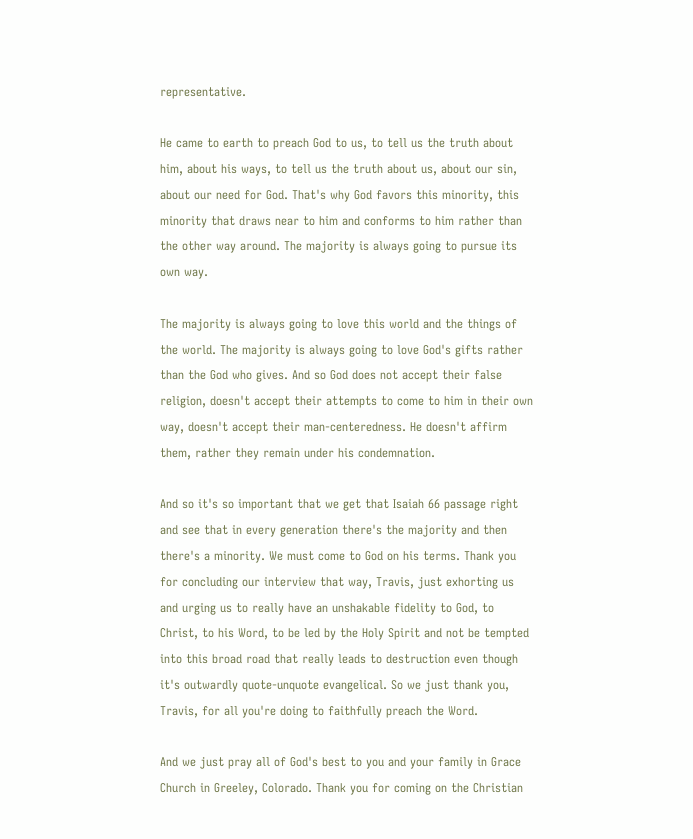representative.

He came to earth to preach God to us, to tell us the truth about him, about his ways, to tell us the truth about us, about our sin, about our need for God. That's why God favors this minority, this minority that draws near to him and conforms to him rather than the other way around. The majority is always going to pursue its own way.

The majority is always going to love this world and the things of the world. The majority is always going to love God's gifts rather than the God who gives. And so God does not accept their false religion, doesn't accept their attempts to come to him in their own way, doesn't accept their man-centeredness. He doesn't affirm them, rather they remain under his condemnation.

And so it's so important that we get that Isaiah 66 passage right and see that in every generation there's the majority and then there's a minority. We must come to God on his terms. Thank you for concluding our interview that way, Travis, just exhorting us and urging us to really have an unshakable fidelity to God, to Christ, to his Word, to be led by the Holy Spirit and not be tempted into this broad road that really leads to destruction even though it's outwardly quote-unquote evangelical. So we just thank you, Travis, for all you're doing to faithfully preach the Word.

And we just pray all of God's best to you and your family in Grace Church in Greeley, Colorado. Thank you for coming on the Christian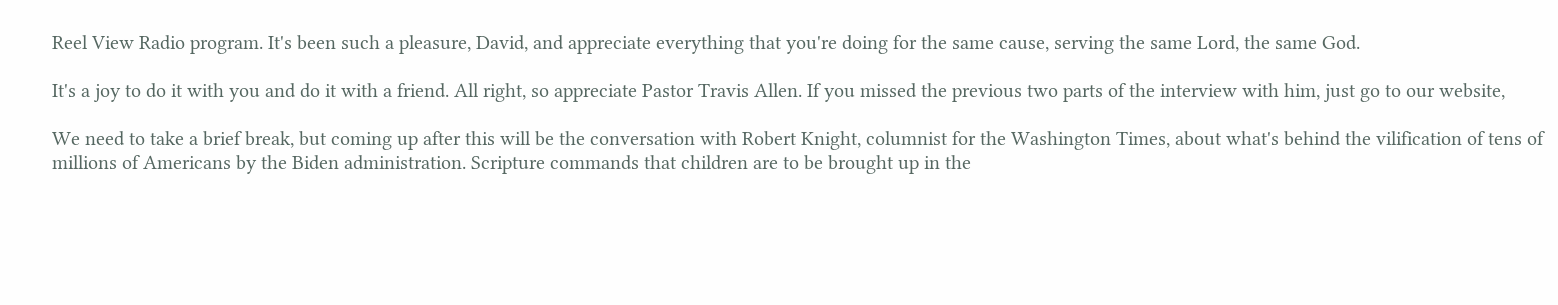Reel View Radio program. It's been such a pleasure, David, and appreciate everything that you're doing for the same cause, serving the same Lord, the same God.

It's a joy to do it with you and do it with a friend. All right, so appreciate Pastor Travis Allen. If you missed the previous two parts of the interview with him, just go to our website,

We need to take a brief break, but coming up after this will be the conversation with Robert Knight, columnist for the Washington Times, about what's behind the vilification of tens of millions of Americans by the Biden administration. Scripture commands that children are to be brought up in the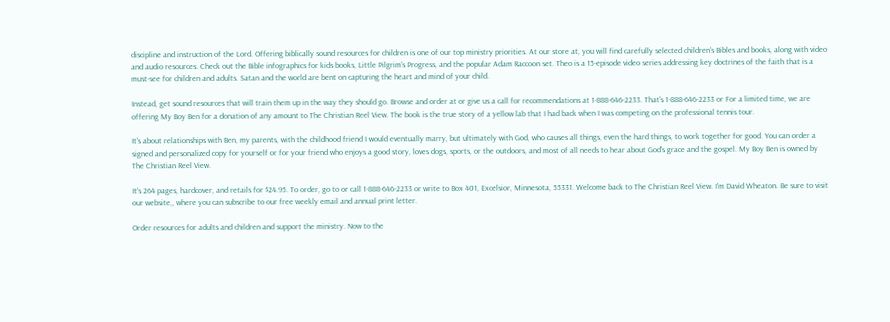discipline and instruction of the Lord. Offering biblically sound resources for children is one of our top ministry priorities. At our store at, you will find carefully selected children's Bibles and books, along with video and audio resources. Check out the Bible infographics for kids books, Little Pilgrim's Progress, and the popular Adam Raccoon set. Theo is a 15-episode video series addressing key doctrines of the faith that is a must-see for children and adults. Satan and the world are bent on capturing the heart and mind of your child.

Instead, get sound resources that will train them up in the way they should go. Browse and order at or give us a call for recommendations at 1-888-646-2233. That's 1-888-646-2233 or For a limited time, we are offering My Boy Ben for a donation of any amount to The Christian Reel View. The book is the true story of a yellow lab that I had back when I was competing on the professional tennis tour.

It's about relationships with Ben, my parents, with the childhood friend I would eventually marry, but ultimately with God, who causes all things, even the hard things, to work together for good. You can order a signed and personalized copy for yourself or for your friend who enjoys a good story, loves dogs, sports, or the outdoors, and most of all needs to hear about God's grace and the gospel. My Boy Ben is owned by The Christian Reel View.

It's 264 pages, hardcover, and retails for $24.95. To order, go to or call 1-888-646-2233 or write to Box 401, Excelsior, Minnesota, 55331. Welcome back to The Christian Reel View. I'm David Wheaton. Be sure to visit our website,, where you can subscribe to our free weekly email and annual print letter.

Order resources for adults and children and support the ministry. Now to the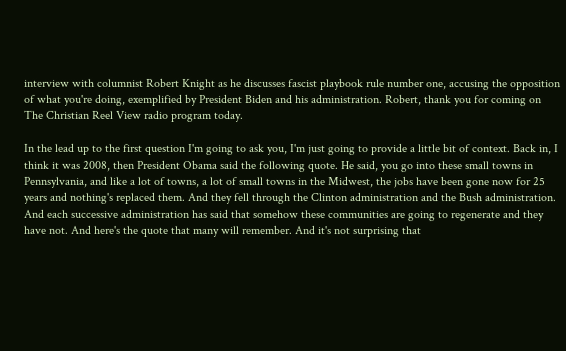interview with columnist Robert Knight as he discusses fascist playbook rule number one, accusing the opposition of what you're doing, exemplified by President Biden and his administration. Robert, thank you for coming on The Christian Reel View radio program today.

In the lead up to the first question I'm going to ask you, I'm just going to provide a little bit of context. Back in, I think it was 2008, then President Obama said the following quote. He said, you go into these small towns in Pennsylvania, and like a lot of towns, a lot of small towns in the Midwest, the jobs have been gone now for 25 years and nothing's replaced them. And they fell through the Clinton administration and the Bush administration. And each successive administration has said that somehow these communities are going to regenerate and they have not. And here's the quote that many will remember. And it's not surprising that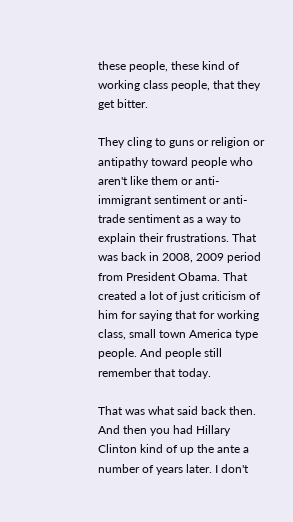these people, these kind of working class people, that they get bitter.

They cling to guns or religion or antipathy toward people who aren't like them or anti-immigrant sentiment or anti-trade sentiment as a way to explain their frustrations. That was back in 2008, 2009 period from President Obama. That created a lot of just criticism of him for saying that for working class, small town America type people. And people still remember that today.

That was what said back then. And then you had Hillary Clinton kind of up the ante a number of years later. I don't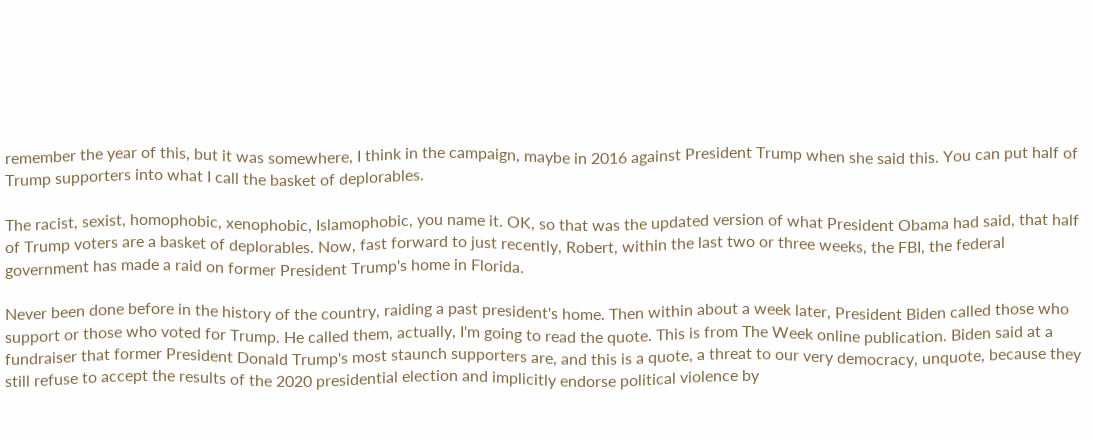remember the year of this, but it was somewhere, I think in the campaign, maybe in 2016 against President Trump when she said this. You can put half of Trump supporters into what I call the basket of deplorables.

The racist, sexist, homophobic, xenophobic, Islamophobic, you name it. OK, so that was the updated version of what President Obama had said, that half of Trump voters are a basket of deplorables. Now, fast forward to just recently, Robert, within the last two or three weeks, the FBI, the federal government has made a raid on former President Trump's home in Florida.

Never been done before in the history of the country, raiding a past president's home. Then within about a week later, President Biden called those who support or those who voted for Trump. He called them, actually, I'm going to read the quote. This is from The Week online publication. Biden said at a fundraiser that former President Donald Trump's most staunch supporters are, and this is a quote, a threat to our very democracy, unquote, because they still refuse to accept the results of the 2020 presidential election and implicitly endorse political violence by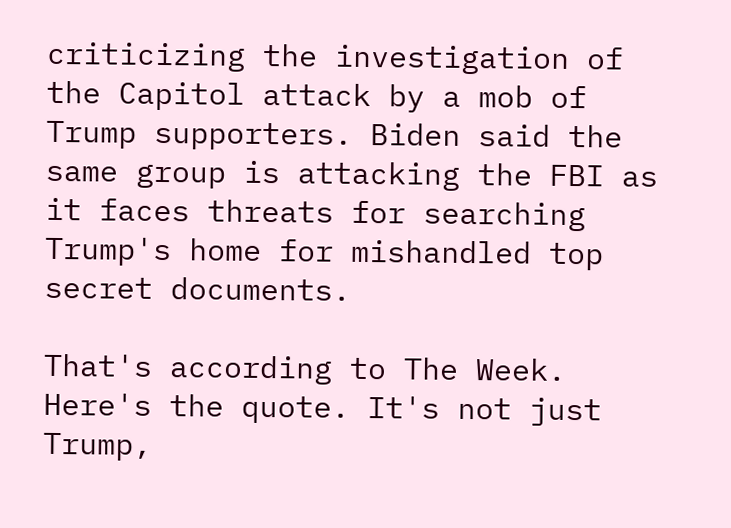criticizing the investigation of the Capitol attack by a mob of Trump supporters. Biden said the same group is attacking the FBI as it faces threats for searching Trump's home for mishandled top secret documents.

That's according to The Week. Here's the quote. It's not just Trump,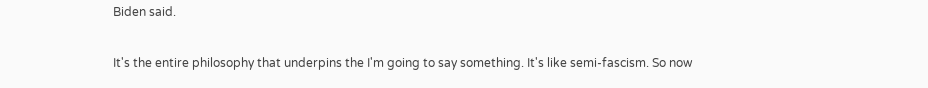Biden said.

It's the entire philosophy that underpins the I'm going to say something. It's like semi-fascism. So now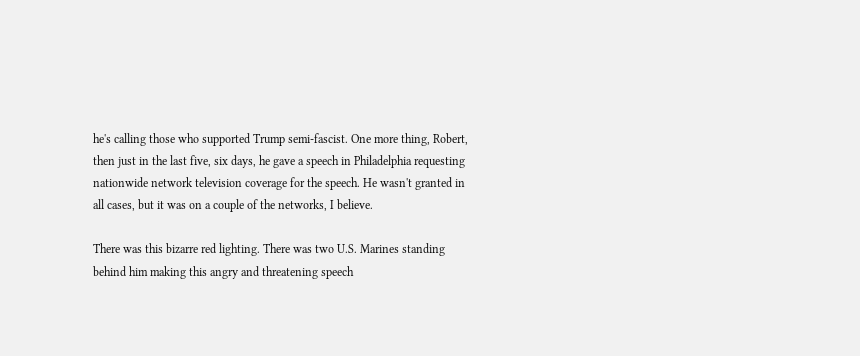he's calling those who supported Trump semi-fascist. One more thing, Robert, then just in the last five, six days, he gave a speech in Philadelphia requesting nationwide network television coverage for the speech. He wasn't granted in all cases, but it was on a couple of the networks, I believe.

There was this bizarre red lighting. There was two U.S. Marines standing behind him making this angry and threatening speech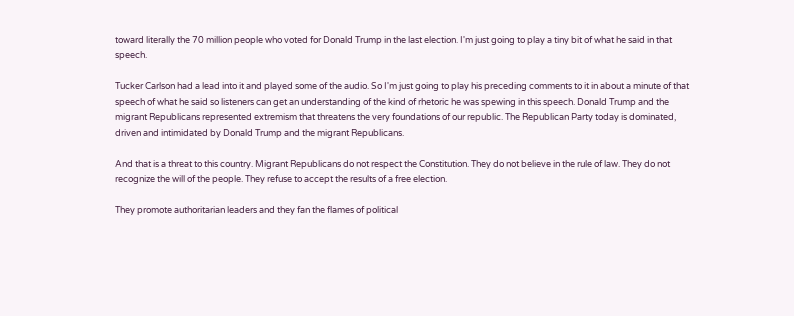toward literally the 70 million people who voted for Donald Trump in the last election. I'm just going to play a tiny bit of what he said in that speech.

Tucker Carlson had a lead into it and played some of the audio. So I'm just going to play his preceding comments to it in about a minute of that speech of what he said so listeners can get an understanding of the kind of rhetoric he was spewing in this speech. Donald Trump and the migrant Republicans represented extremism that threatens the very foundations of our republic. The Republican Party today is dominated, driven and intimidated by Donald Trump and the migrant Republicans.

And that is a threat to this country. Migrant Republicans do not respect the Constitution. They do not believe in the rule of law. They do not recognize the will of the people. They refuse to accept the results of a free election.

They promote authoritarian leaders and they fan the flames of political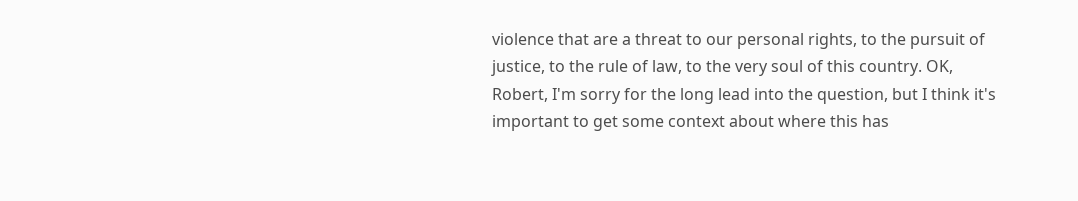violence that are a threat to our personal rights, to the pursuit of justice, to the rule of law, to the very soul of this country. OK, Robert, I'm sorry for the long lead into the question, but I think it's important to get some context about where this has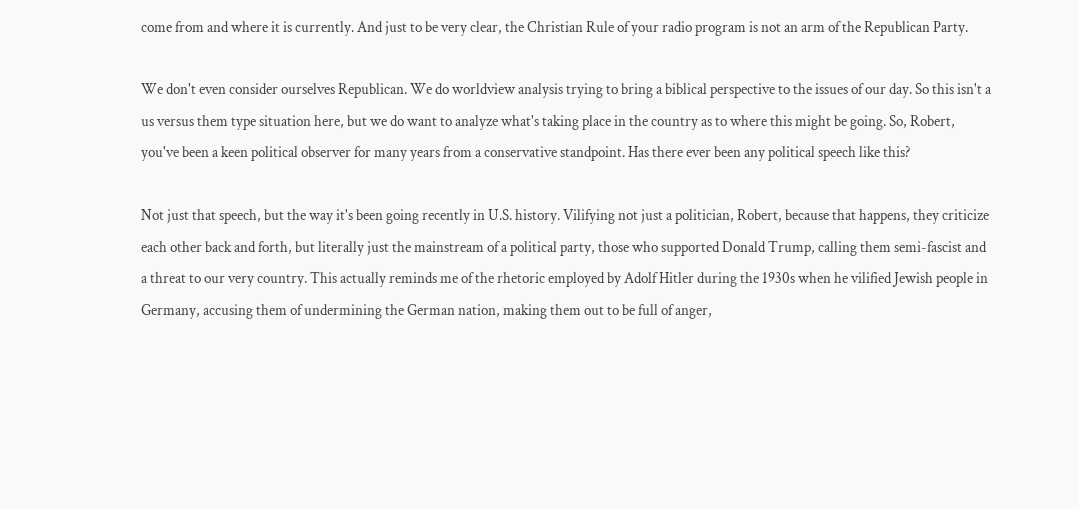come from and where it is currently. And just to be very clear, the Christian Rule of your radio program is not an arm of the Republican Party.

We don't even consider ourselves Republican. We do worldview analysis trying to bring a biblical perspective to the issues of our day. So this isn't a us versus them type situation here, but we do want to analyze what's taking place in the country as to where this might be going. So, Robert, you've been a keen political observer for many years from a conservative standpoint. Has there ever been any political speech like this?

Not just that speech, but the way it's been going recently in U.S. history. Vilifying not just a politician, Robert, because that happens, they criticize each other back and forth, but literally just the mainstream of a political party, those who supported Donald Trump, calling them semi-fascist and a threat to our very country. This actually reminds me of the rhetoric employed by Adolf Hitler during the 1930s when he vilified Jewish people in Germany, accusing them of undermining the German nation, making them out to be full of anger,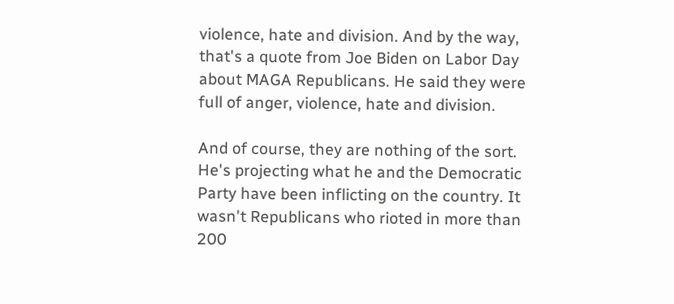violence, hate and division. And by the way, that's a quote from Joe Biden on Labor Day about MAGA Republicans. He said they were full of anger, violence, hate and division.

And of course, they are nothing of the sort. He's projecting what he and the Democratic Party have been inflicting on the country. It wasn't Republicans who rioted in more than 200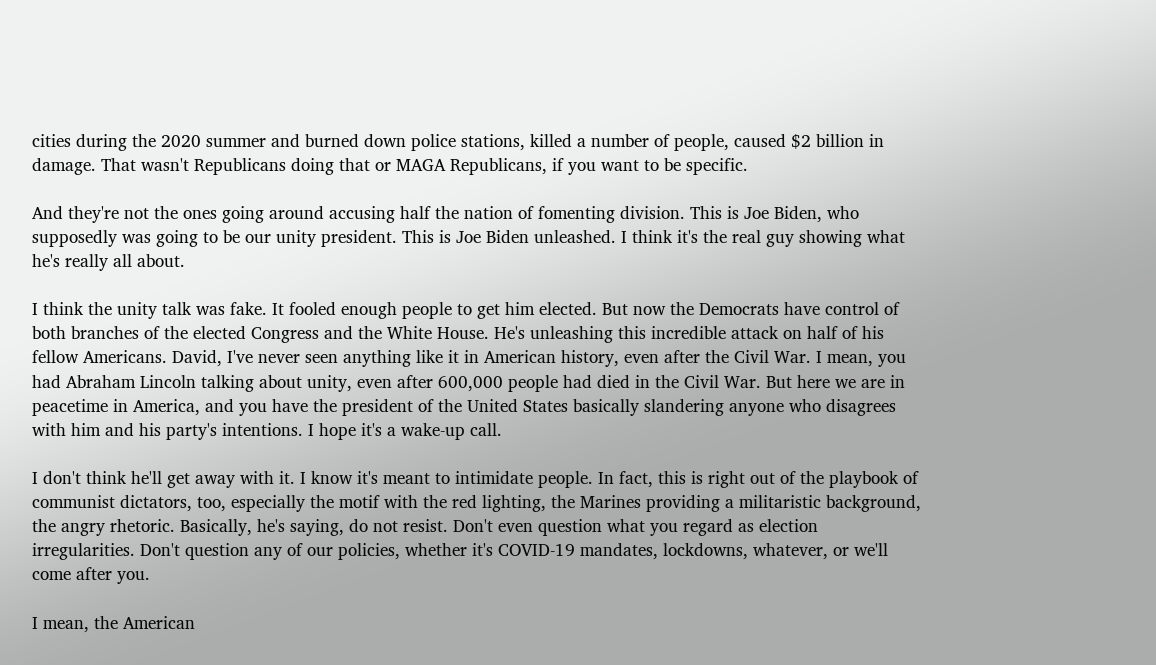cities during the 2020 summer and burned down police stations, killed a number of people, caused $2 billion in damage. That wasn't Republicans doing that or MAGA Republicans, if you want to be specific.

And they're not the ones going around accusing half the nation of fomenting division. This is Joe Biden, who supposedly was going to be our unity president. This is Joe Biden unleashed. I think it's the real guy showing what he's really all about.

I think the unity talk was fake. It fooled enough people to get him elected. But now the Democrats have control of both branches of the elected Congress and the White House. He's unleashing this incredible attack on half of his fellow Americans. David, I've never seen anything like it in American history, even after the Civil War. I mean, you had Abraham Lincoln talking about unity, even after 600,000 people had died in the Civil War. But here we are in peacetime in America, and you have the president of the United States basically slandering anyone who disagrees with him and his party's intentions. I hope it's a wake-up call.

I don't think he'll get away with it. I know it's meant to intimidate people. In fact, this is right out of the playbook of communist dictators, too, especially the motif with the red lighting, the Marines providing a militaristic background, the angry rhetoric. Basically, he's saying, do not resist. Don't even question what you regard as election irregularities. Don't question any of our policies, whether it's COVID-19 mandates, lockdowns, whatever, or we'll come after you.

I mean, the American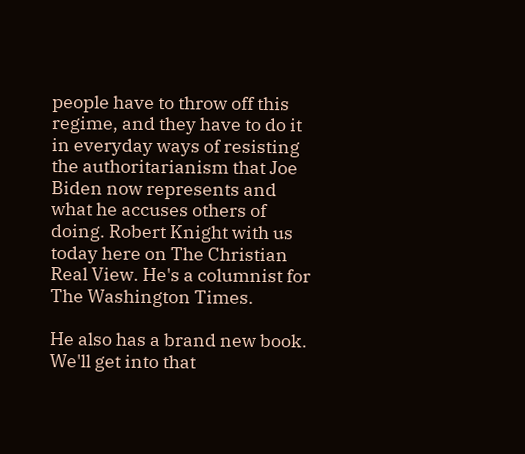people have to throw off this regime, and they have to do it in everyday ways of resisting the authoritarianism that Joe Biden now represents and what he accuses others of doing. Robert Knight with us today here on The Christian Real View. He's a columnist for The Washington Times.

He also has a brand new book. We'll get into that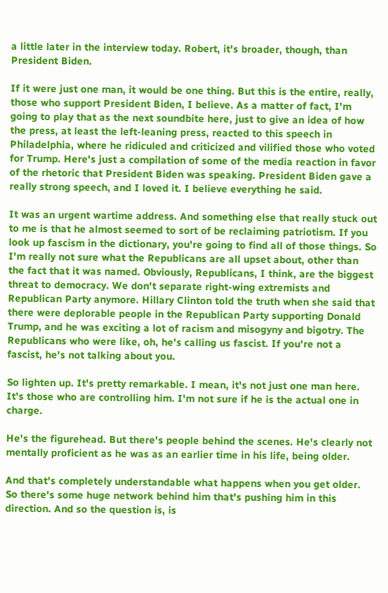a little later in the interview today. Robert, it's broader, though, than President Biden.

If it were just one man, it would be one thing. But this is the entire, really, those who support President Biden, I believe. As a matter of fact, I'm going to play that as the next soundbite here, just to give an idea of how the press, at least the left-leaning press, reacted to this speech in Philadelphia, where he ridiculed and criticized and vilified those who voted for Trump. Here's just a compilation of some of the media reaction in favor of the rhetoric that President Biden was speaking. President Biden gave a really strong speech, and I loved it. I believe everything he said.

It was an urgent wartime address. And something else that really stuck out to me is that he almost seemed to sort of be reclaiming patriotism. If you look up fascism in the dictionary, you're going to find all of those things. So I'm really not sure what the Republicans are all upset about, other than the fact that it was named. Obviously, Republicans, I think, are the biggest threat to democracy. We don't separate right-wing extremists and Republican Party anymore. Hillary Clinton told the truth when she said that there were deplorable people in the Republican Party supporting Donald Trump, and he was exciting a lot of racism and misogyny and bigotry. The Republicans who were like, oh, he's calling us fascist. If you're not a fascist, he's not talking about you.

So lighten up. It's pretty remarkable. I mean, it's not just one man here. It's those who are controlling him. I'm not sure if he is the actual one in charge.

He's the figurehead. But there's people behind the scenes. He's clearly not mentally proficient as he was as an earlier time in his life, being older.

And that's completely understandable what happens when you get older. So there's some huge network behind him that's pushing him in this direction. And so the question is, is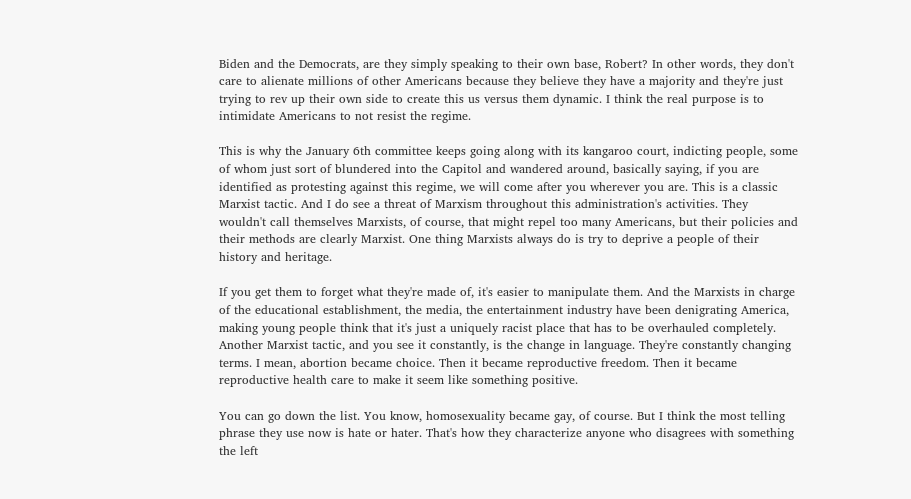Biden and the Democrats, are they simply speaking to their own base, Robert? In other words, they don't care to alienate millions of other Americans because they believe they have a majority and they're just trying to rev up their own side to create this us versus them dynamic. I think the real purpose is to intimidate Americans to not resist the regime.

This is why the January 6th committee keeps going along with its kangaroo court, indicting people, some of whom just sort of blundered into the Capitol and wandered around, basically saying, if you are identified as protesting against this regime, we will come after you wherever you are. This is a classic Marxist tactic. And I do see a threat of Marxism throughout this administration's activities. They wouldn't call themselves Marxists, of course, that might repel too many Americans, but their policies and their methods are clearly Marxist. One thing Marxists always do is try to deprive a people of their history and heritage.

If you get them to forget what they're made of, it's easier to manipulate them. And the Marxists in charge of the educational establishment, the media, the entertainment industry have been denigrating America, making young people think that it's just a uniquely racist place that has to be overhauled completely. Another Marxist tactic, and you see it constantly, is the change in language. They're constantly changing terms. I mean, abortion became choice. Then it became reproductive freedom. Then it became reproductive health care to make it seem like something positive.

You can go down the list. You know, homosexuality became gay, of course. But I think the most telling phrase they use now is hate or hater. That's how they characterize anyone who disagrees with something the left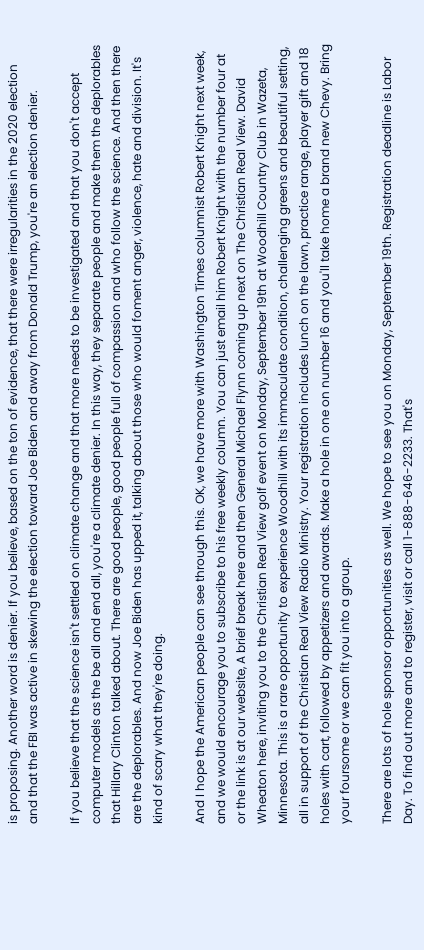is proposing. Another word is denier. If you believe, based on the ton of evidence, that there were irregularities in the 2020 election and that the FBI was active in skewing the election toward Joe Biden and away from Donald Trump, you're an election denier.

If you believe that the science isn't settled on climate change and that more needs to be investigated and that you don't accept computer models as the be all and end all, you're a climate denier. In this way, they separate people and make them the deplorables that Hillary Clinton talked about. There are good people, good people full of compassion and who follow the science. And then there are the deplorables. And now Joe Biden has upped it, talking about those who would foment anger, violence, hate and division. It's kind of scary what they're doing.

And I hope the American people can see through this. OK, we have more with Washington Times columnist Robert Knight next week, and we would encourage you to subscribe to his free weekly column. You can just email him Robert Knight with the number four at or the link is at our website, A brief break here and then General Michael Flynn coming up next on The Christian Real View. David Wheaton here, inviting you to the Christian Real View golf event on Monday, September 19th at Woodhill Country Club in Wazeta, Minnesota. This is a rare opportunity to experience Woodhill with its immaculate condition, challenging greens and beautiful setting, all in support of the Christian Real View Radio Ministry. Your registration includes lunch on the lawn, practice range, player gift and 18 holes with cart, followed by appetizers and awards. Make a hole in one on number 16 and you'll take home a brand new Chevy. Bring your foursome or we can fit you into a group.

There are lots of hole sponsor opportunities as well. We hope to see you on Monday, September 19th. Registration deadline is Labor Day. To find out more and to register, visit or call 1-888-646-2233. That's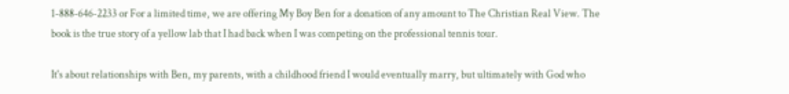1-888-646-2233 or For a limited time, we are offering My Boy Ben for a donation of any amount to The Christian Real View. The book is the true story of a yellow lab that I had back when I was competing on the professional tennis tour.

It's about relationships with Ben, my parents, with a childhood friend I would eventually marry, but ultimately with God who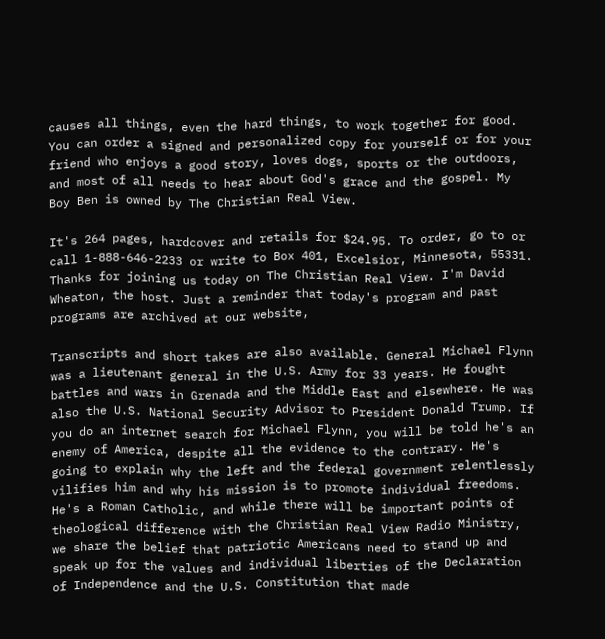causes all things, even the hard things, to work together for good. You can order a signed and personalized copy for yourself or for your friend who enjoys a good story, loves dogs, sports or the outdoors, and most of all needs to hear about God's grace and the gospel. My Boy Ben is owned by The Christian Real View.

It's 264 pages, hardcover and retails for $24.95. To order, go to or call 1-888-646-2233 or write to Box 401, Excelsior, Minnesota, 55331. Thanks for joining us today on The Christian Real View. I'm David Wheaton, the host. Just a reminder that today's program and past programs are archived at our website,

Transcripts and short takes are also available. General Michael Flynn was a lieutenant general in the U.S. Army for 33 years. He fought battles and wars in Grenada and the Middle East and elsewhere. He was also the U.S. National Security Advisor to President Donald Trump. If you do an internet search for Michael Flynn, you will be told he's an enemy of America, despite all the evidence to the contrary. He's going to explain why the left and the federal government relentlessly vilifies him and why his mission is to promote individual freedoms. He's a Roman Catholic, and while there will be important points of theological difference with the Christian Real View Radio Ministry, we share the belief that patriotic Americans need to stand up and speak up for the values and individual liberties of the Declaration of Independence and the U.S. Constitution that made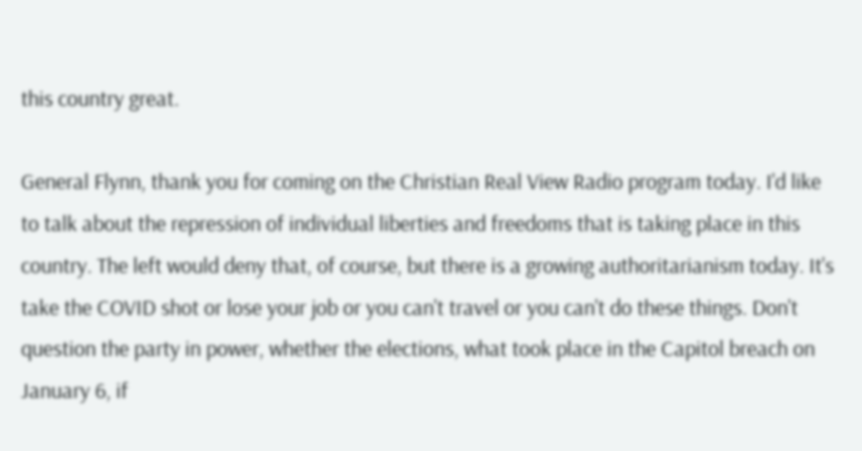this country great.

General Flynn, thank you for coming on the Christian Real View Radio program today. I'd like to talk about the repression of individual liberties and freedoms that is taking place in this country. The left would deny that, of course, but there is a growing authoritarianism today. It's take the COVID shot or lose your job or you can't travel or you can't do these things. Don't question the party in power, whether the elections, what took place in the Capitol breach on January 6, if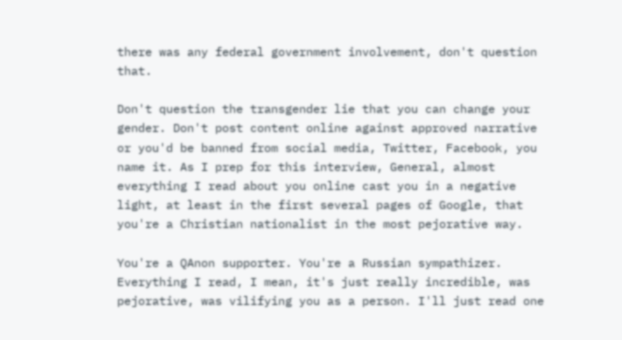there was any federal government involvement, don't question that.

Don't question the transgender lie that you can change your gender. Don't post content online against approved narrative or you'd be banned from social media, Twitter, Facebook, you name it. As I prep for this interview, General, almost everything I read about you online cast you in a negative light, at least in the first several pages of Google, that you're a Christian nationalist in the most pejorative way.

You're a QAnon supporter. You're a Russian sympathizer. Everything I read, I mean, it's just really incredible, was pejorative, was vilifying you as a person. I'll just read one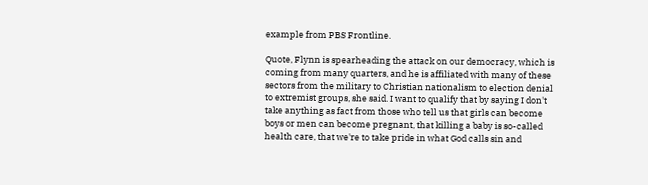example from PBS Frontline.

Quote, Flynn is spearheading the attack on our democracy, which is coming from many quarters, and he is affiliated with many of these sectors from the military to Christian nationalism to election denial to extremist groups, she said. I want to qualify that by saying I don't take anything as fact from those who tell us that girls can become boys or men can become pregnant, that killing a baby is so-called health care, that we're to take pride in what God calls sin and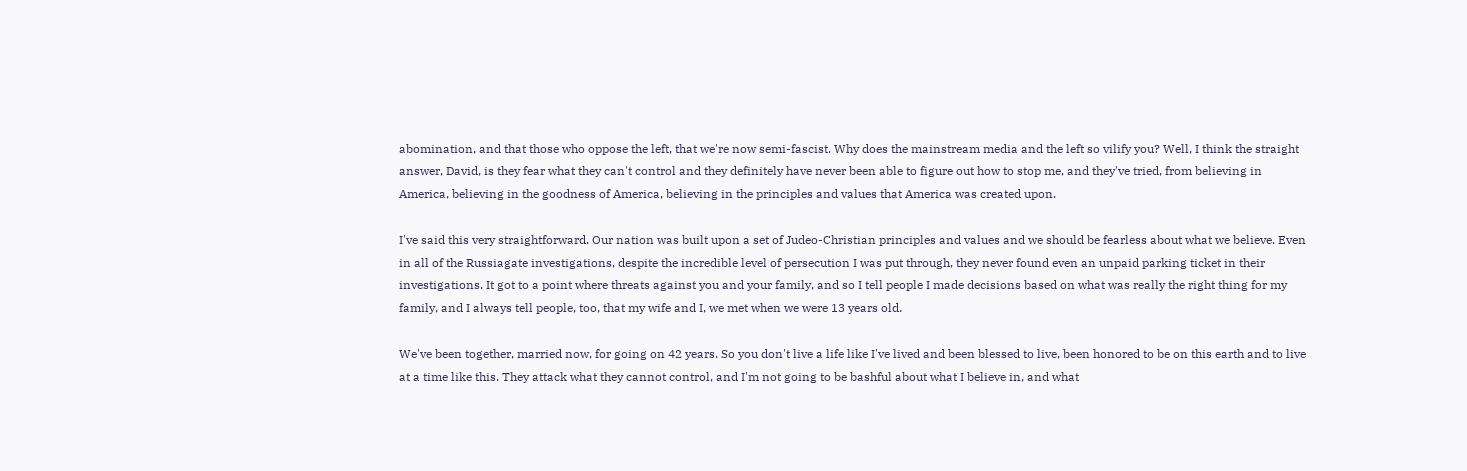abomination, and that those who oppose the left, that we're now semi-fascist. Why does the mainstream media and the left so vilify you? Well, I think the straight answer, David, is they fear what they can't control and they definitely have never been able to figure out how to stop me, and they've tried, from believing in America, believing in the goodness of America, believing in the principles and values that America was created upon.

I've said this very straightforward. Our nation was built upon a set of Judeo-Christian principles and values and we should be fearless about what we believe. Even in all of the Russiagate investigations, despite the incredible level of persecution I was put through, they never found even an unpaid parking ticket in their investigations. It got to a point where threats against you and your family, and so I tell people I made decisions based on what was really the right thing for my family, and I always tell people, too, that my wife and I, we met when we were 13 years old.

We've been together, married now, for going on 42 years. So you don't live a life like I've lived and been blessed to live, been honored to be on this earth and to live at a time like this. They attack what they cannot control, and I'm not going to be bashful about what I believe in, and what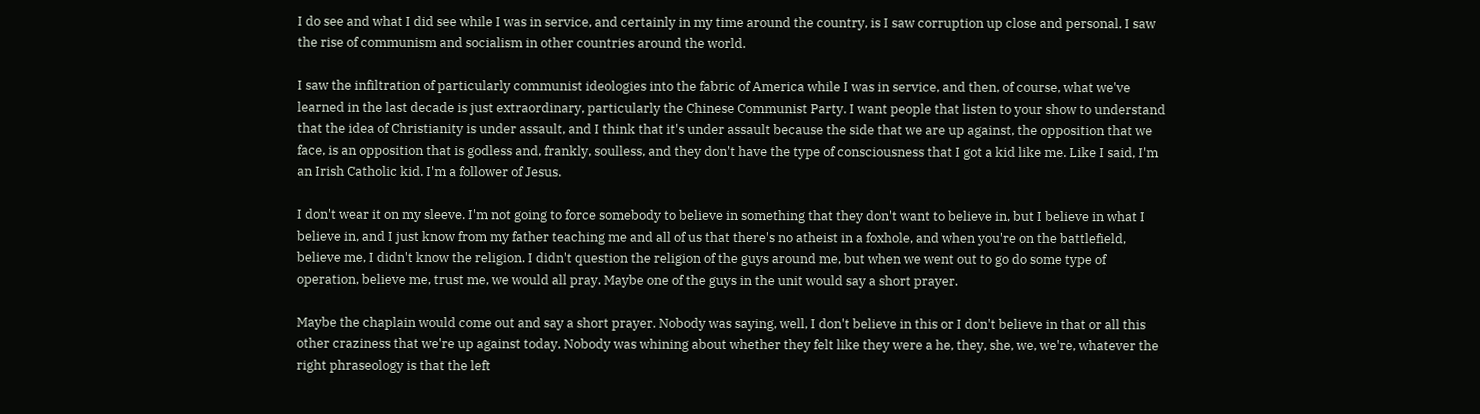I do see and what I did see while I was in service, and certainly in my time around the country, is I saw corruption up close and personal. I saw the rise of communism and socialism in other countries around the world.

I saw the infiltration of particularly communist ideologies into the fabric of America while I was in service, and then, of course, what we've learned in the last decade is just extraordinary, particularly the Chinese Communist Party. I want people that listen to your show to understand that the idea of Christianity is under assault, and I think that it's under assault because the side that we are up against, the opposition that we face, is an opposition that is godless and, frankly, soulless, and they don't have the type of consciousness that I got a kid like me. Like I said, I'm an Irish Catholic kid. I'm a follower of Jesus.

I don't wear it on my sleeve. I'm not going to force somebody to believe in something that they don't want to believe in, but I believe in what I believe in, and I just know from my father teaching me and all of us that there's no atheist in a foxhole, and when you're on the battlefield, believe me, I didn't know the religion. I didn't question the religion of the guys around me, but when we went out to go do some type of operation, believe me, trust me, we would all pray. Maybe one of the guys in the unit would say a short prayer.

Maybe the chaplain would come out and say a short prayer. Nobody was saying, well, I don't believe in this or I don't believe in that or all this other craziness that we're up against today. Nobody was whining about whether they felt like they were a he, they, she, we, we're, whatever the right phraseology is that the left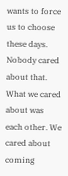wants to force us to choose these days. Nobody cared about that. What we cared about was each other. We cared about coming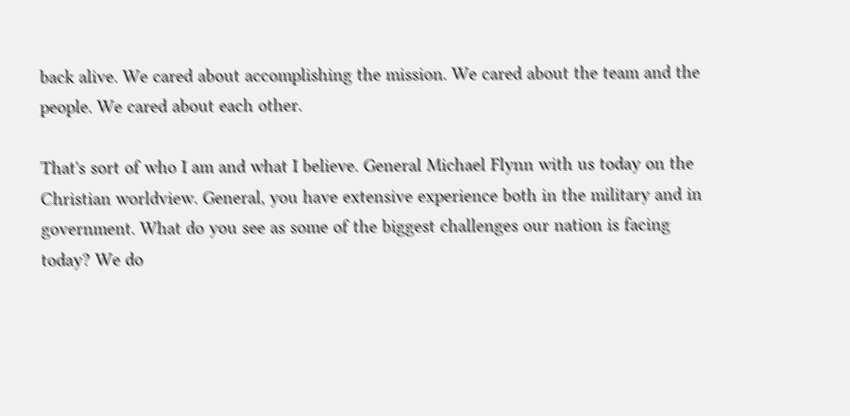back alive. We cared about accomplishing the mission. We cared about the team and the people. We cared about each other.

That's sort of who I am and what I believe. General Michael Flynn with us today on the Christian worldview. General, you have extensive experience both in the military and in government. What do you see as some of the biggest challenges our nation is facing today? We do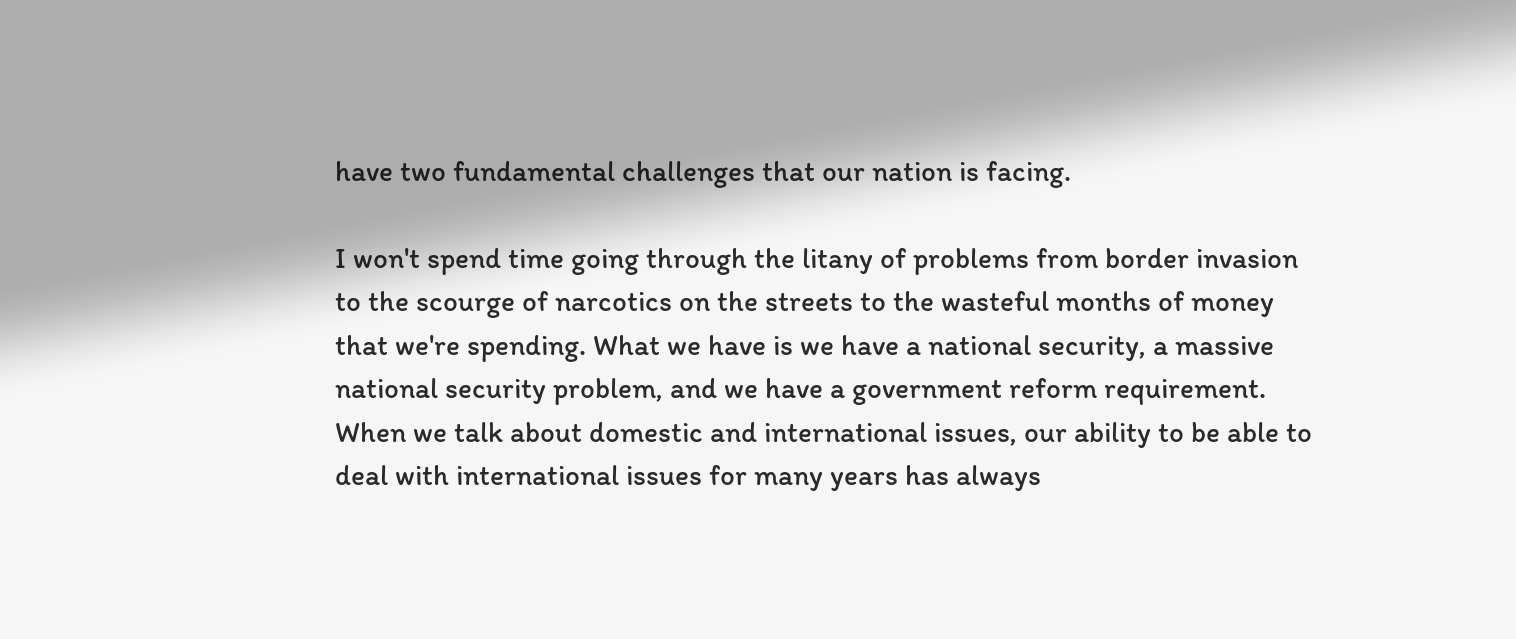have two fundamental challenges that our nation is facing.

I won't spend time going through the litany of problems from border invasion to the scourge of narcotics on the streets to the wasteful months of money that we're spending. What we have is we have a national security, a massive national security problem, and we have a government reform requirement. When we talk about domestic and international issues, our ability to be able to deal with international issues for many years has always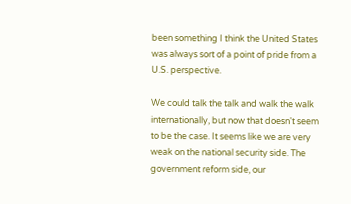been something I think the United States was always sort of a point of pride from a U.S. perspective.

We could talk the talk and walk the walk internationally, but now that doesn't seem to be the case. It seems like we are very weak on the national security side. The government reform side, our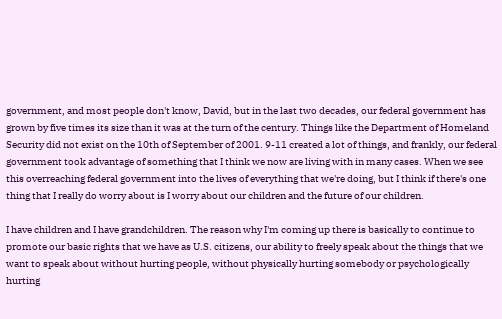government, and most people don't know, David, but in the last two decades, our federal government has grown by five times its size than it was at the turn of the century. Things like the Department of Homeland Security did not exist on the 10th of September of 2001. 9-11 created a lot of things, and frankly, our federal government took advantage of something that I think we now are living with in many cases. When we see this overreaching federal government into the lives of everything that we're doing, but I think if there's one thing that I really do worry about is I worry about our children and the future of our children.

I have children and I have grandchildren. The reason why I'm coming up there is basically to continue to promote our basic rights that we have as U.S. citizens, our ability to freely speak about the things that we want to speak about without hurting people, without physically hurting somebody or psychologically hurting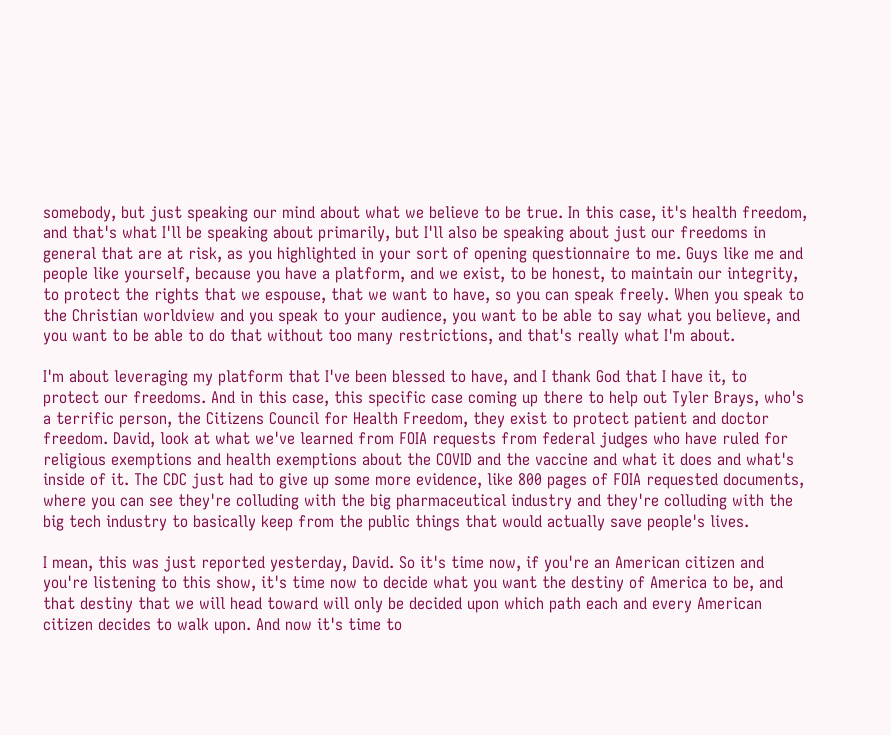somebody, but just speaking our mind about what we believe to be true. In this case, it's health freedom, and that's what I'll be speaking about primarily, but I'll also be speaking about just our freedoms in general that are at risk, as you highlighted in your sort of opening questionnaire to me. Guys like me and people like yourself, because you have a platform, and we exist, to be honest, to maintain our integrity, to protect the rights that we espouse, that we want to have, so you can speak freely. When you speak to the Christian worldview and you speak to your audience, you want to be able to say what you believe, and you want to be able to do that without too many restrictions, and that's really what I'm about.

I'm about leveraging my platform that I've been blessed to have, and I thank God that I have it, to protect our freedoms. And in this case, this specific case coming up there to help out Tyler Brays, who's a terrific person, the Citizens Council for Health Freedom, they exist to protect patient and doctor freedom. David, look at what we've learned from FOIA requests from federal judges who have ruled for religious exemptions and health exemptions about the COVID and the vaccine and what it does and what's inside of it. The CDC just had to give up some more evidence, like 800 pages of FOIA requested documents, where you can see they're colluding with the big pharmaceutical industry and they're colluding with the big tech industry to basically keep from the public things that would actually save people's lives.

I mean, this was just reported yesterday, David. So it's time now, if you're an American citizen and you're listening to this show, it's time now to decide what you want the destiny of America to be, and that destiny that we will head toward will only be decided upon which path each and every American citizen decides to walk upon. And now it's time to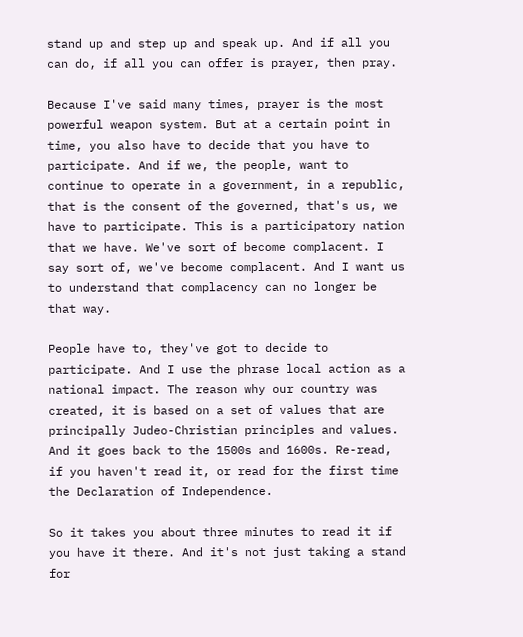stand up and step up and speak up. And if all you can do, if all you can offer is prayer, then pray.

Because I've said many times, prayer is the most powerful weapon system. But at a certain point in time, you also have to decide that you have to participate. And if we, the people, want to continue to operate in a government, in a republic, that is the consent of the governed, that's us, we have to participate. This is a participatory nation that we have. We've sort of become complacent. I say sort of, we've become complacent. And I want us to understand that complacency can no longer be that way.

People have to, they've got to decide to participate. And I use the phrase local action as a national impact. The reason why our country was created, it is based on a set of values that are principally Judeo-Christian principles and values. And it goes back to the 1500s and 1600s. Re-read, if you haven't read it, or read for the first time the Declaration of Independence.

So it takes you about three minutes to read it if you have it there. And it's not just taking a stand for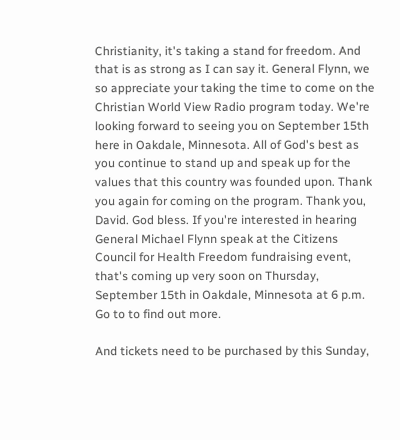Christianity, it's taking a stand for freedom. And that is as strong as I can say it. General Flynn, we so appreciate your taking the time to come on the Christian World View Radio program today. We're looking forward to seeing you on September 15th here in Oakdale, Minnesota. All of God's best as you continue to stand up and speak up for the values that this country was founded upon. Thank you again for coming on the program. Thank you, David. God bless. If you're interested in hearing General Michael Flynn speak at the Citizens Council for Health Freedom fundraising event, that's coming up very soon on Thursday, September 15th in Oakdale, Minnesota at 6 p.m. Go to to find out more.

And tickets need to be purchased by this Sunday,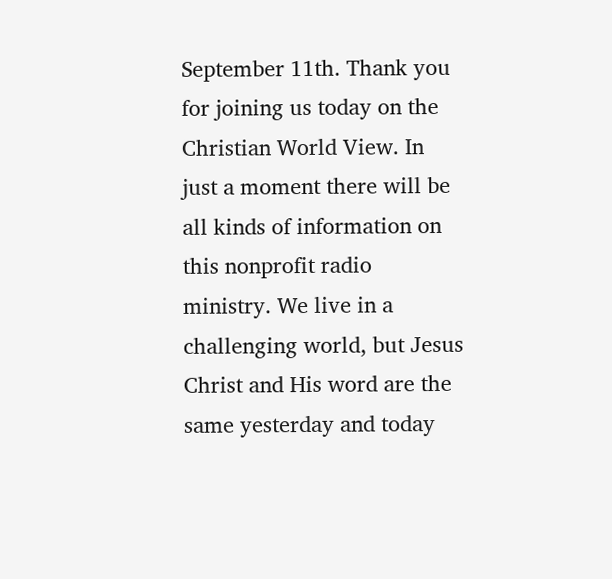September 11th. Thank you for joining us today on the Christian World View. In just a moment there will be all kinds of information on this nonprofit radio ministry. We live in a challenging world, but Jesus Christ and His word are the same yesterday and today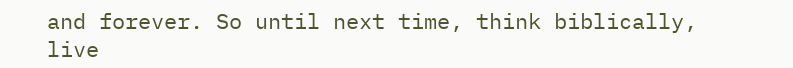and forever. So until next time, think biblically, live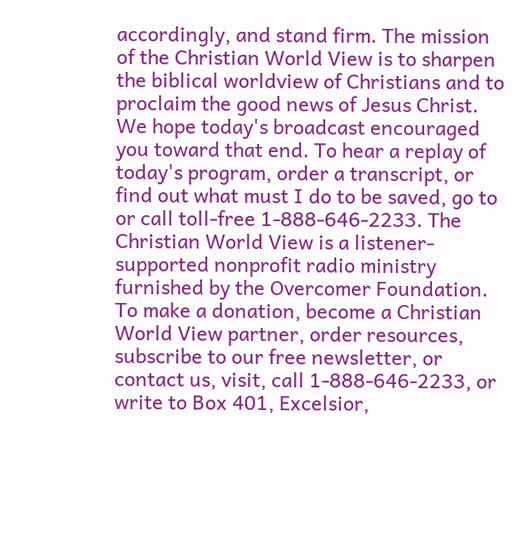accordingly, and stand firm. The mission of the Christian World View is to sharpen the biblical worldview of Christians and to proclaim the good news of Jesus Christ. We hope today's broadcast encouraged you toward that end. To hear a replay of today's program, order a transcript, or find out what must I do to be saved, go to or call toll-free 1-888-646-2233. The Christian World View is a listener-supported nonprofit radio ministry furnished by the Overcomer Foundation. To make a donation, become a Christian World View partner, order resources, subscribe to our free newsletter, or contact us, visit, call 1-888-646-2233, or write to Box 401, Excelsior,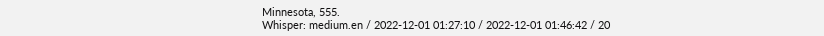Minnesota, 555.
Whisper: medium.en / 2022-12-01 01:27:10 / 2022-12-01 01:46:42 / 20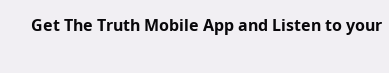Get The Truth Mobile App and Listen to your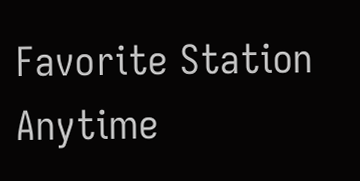Favorite Station Anytime